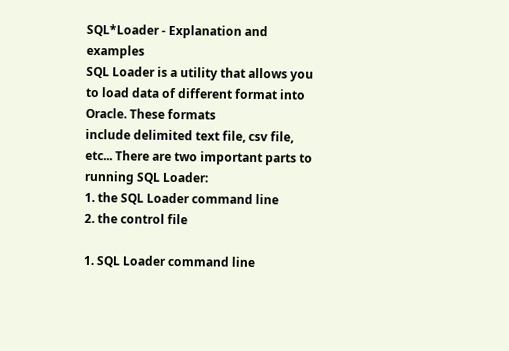SQL*Loader - Explanation and examples
SQL Loader is a utility that allows you to load data of different format into Oracle. These formats
include delimited text file, csv file, etc... There are two important parts to running SQL Loader:
1. the SQL Loader command line
2. the control file

1. SQL Loader command line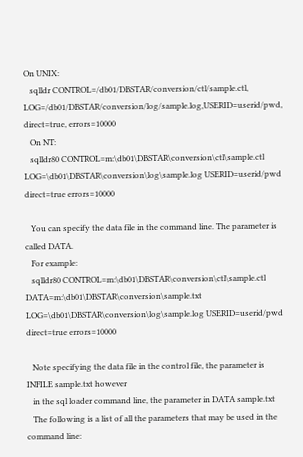On UNIX:
   sqlldr CONTROL=/db01/DBSTAR/conversion/ctl/sample.ctl, LOG=/db01/DBSTAR/conversion/log/sample.log,USERID=userid/pwd, direct=true, errors=10000
   On NT:
   sqlldr80 CONTROL=m:\db01\DBSTAR\conversion\ctl\sample.ctl LOG=\db01\DBSTAR\conversion\log\sample.log USERID=userid/pwd direct=true errors=10000

   You can specify the data file in the command line. The parameter is called DATA.
   For example:
   sqlldr80 CONTROL=m:\db01\DBSTAR\conversion\ctl\sample.ctl DATA=m:\db01\DBSTAR\conversion\sample.txt LOG=\db01\DBSTAR\conversion\log\sample.log USERID=userid/pwd direct=true errors=10000

   Note specifying the data file in the control file, the parameter is INFILE sample.txt however
   in the sql loader command line, the parameter in DATA sample.txt
   The following is a list of all the parameters that may be used in the command line: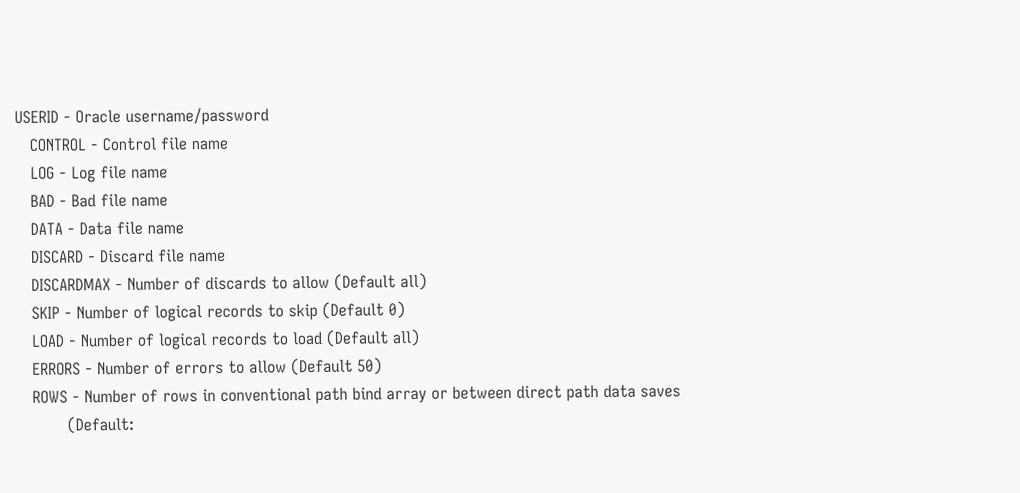USERID - Oracle username/password
   CONTROL - Control file name
   LOG - Log file name
   BAD - Bad file name
   DATA - Data file name
   DISCARD - Discard file name
   DISCARDMAX - Number of discards to allow (Default all)
   SKIP - Number of logical records to skip (Default 0)
   LOAD - Number of logical records to load (Default all)
   ERRORS - Number of errors to allow (Default 50)
   ROWS - Number of rows in conventional path bind array or between direct path data saves
          (Default: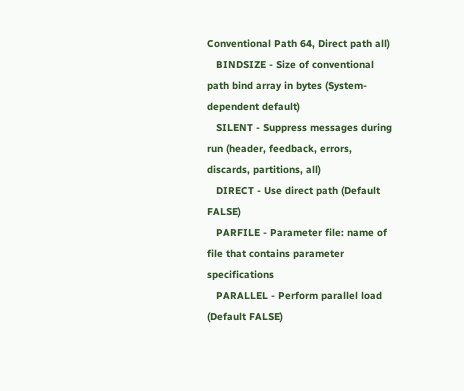Conventional Path 64, Direct path all)
   BINDSIZE - Size of conventional path bind array in bytes (System-dependent default)
   SILENT - Suppress messages during run (header, feedback, errors, discards, partitions, all)
   DIRECT - Use direct path (Default FALSE)
   PARFILE - Parameter file: name of file that contains parameter specifications
   PARALLEL - Perform parallel load (Default FALSE)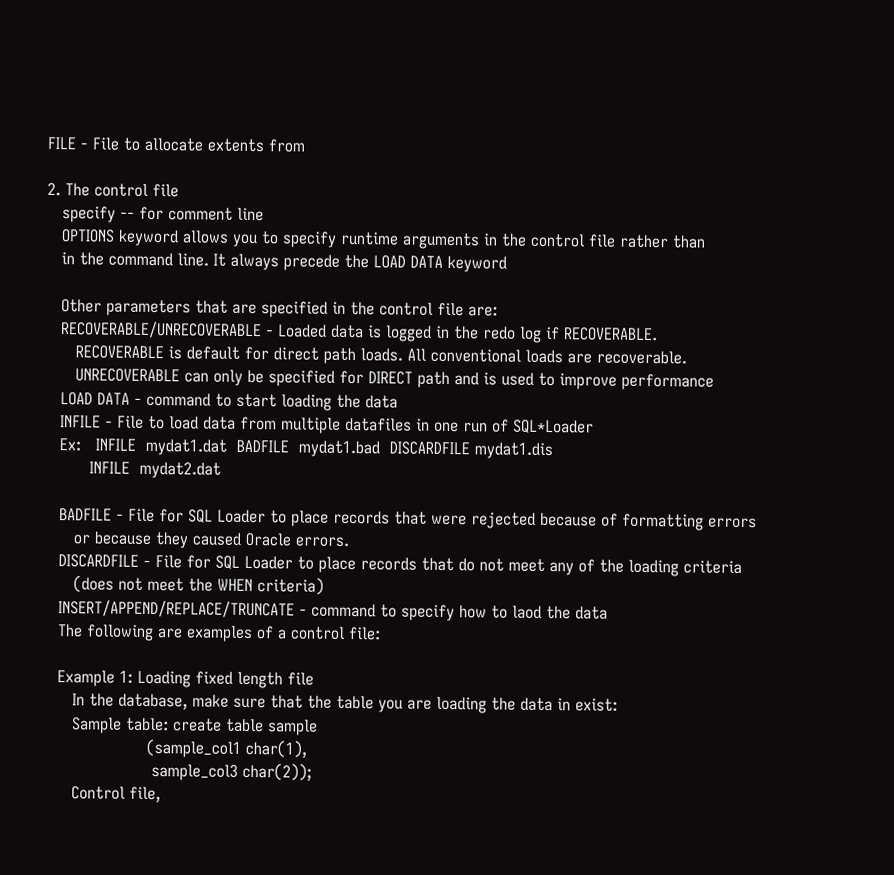FILE - File to allocate extents from

2. The control file
   specify -- for comment line
   OPTIONS keyword allows you to specify runtime arguments in the control file rather than
   in the command line. It always precede the LOAD DATA keyword

   Other parameters that are specified in the control file are:
   RECOVERABLE/UNRECOVERABLE - Loaded data is logged in the redo log if RECOVERABLE.
      RECOVERABLE is default for direct path loads. All conventional loads are recoverable.
      UNRECOVERABLE can only be specified for DIRECT path and is used to improve performance
   LOAD DATA - command to start loading the data
   INFILE - File to load data from multiple datafiles in one run of SQL*Loader
   Ex:   INFILE  mydat1.dat  BADFILE  mydat1.bad  DISCARDFILE mydat1.dis
         INFILE  mydat2.dat

   BADFILE - File for SQL Loader to place records that were rejected because of formatting errors
      or because they caused Oracle errors.
   DISCARDFILE - File for SQL Loader to place records that do not meet any of the loading criteria
      (does not meet the WHEN criteria)
   INSERT/APPEND/REPLACE/TRUNCATE - command to specify how to laod the data
   The following are examples of a control file:

   Example 1: Loading fixed length file
      In the database, make sure that the table you are loading the data in exist:
      Sample table: create table sample
                     (sample_col1 char(1),
                      sample_col3 char(2));
      Control file,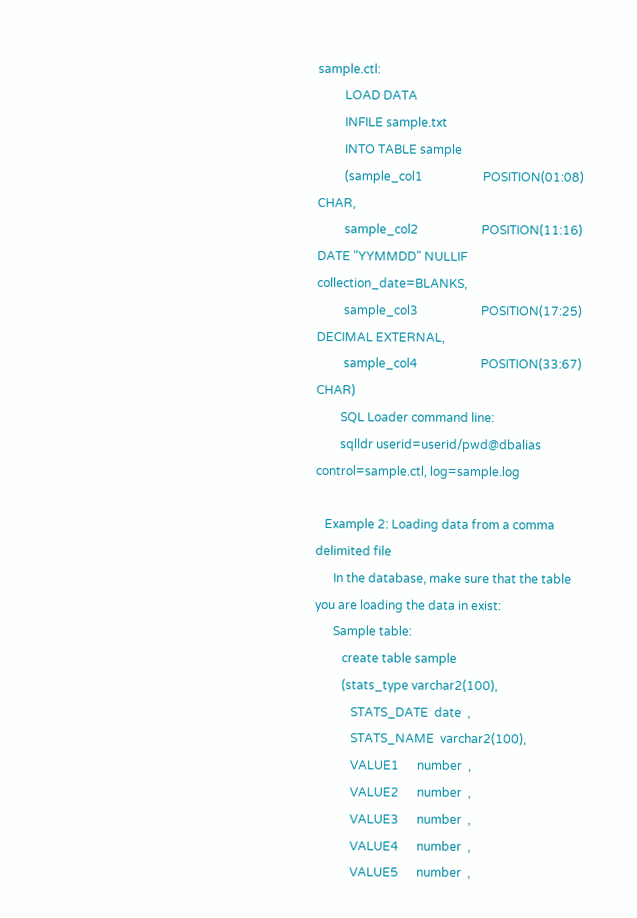sample.ctl:
         LOAD DATA
         INFILE sample.txt
         INTO TABLE sample
         (sample_col1                    POSITION(01:08) CHAR,
         sample_col2                     POSITION(11:16) DATE "YYMMDD" NULLIF collection_date=BLANKS,
         sample_col3                     POSITION(17:25) DECIMAL EXTERNAL,
         sample_col4                     POSITION(33:67) CHAR)
        SQL Loader command line:
        sqlldr userid=userid/pwd@dbalias control=sample.ctl, log=sample.log

   Example 2: Loading data from a comma delimited file
      In the database, make sure that the table you are loading the data in exist:
      Sample table:
         create table sample
         (stats_type varchar2(100),
            STATS_DATE  date  ,
            STATS_NAME  varchar2(100),
            VALUE1      number  ,
            VALUE2      number  ,
            VALUE3      number  ,
            VALUE4      number  ,
            VALUE5      number  ,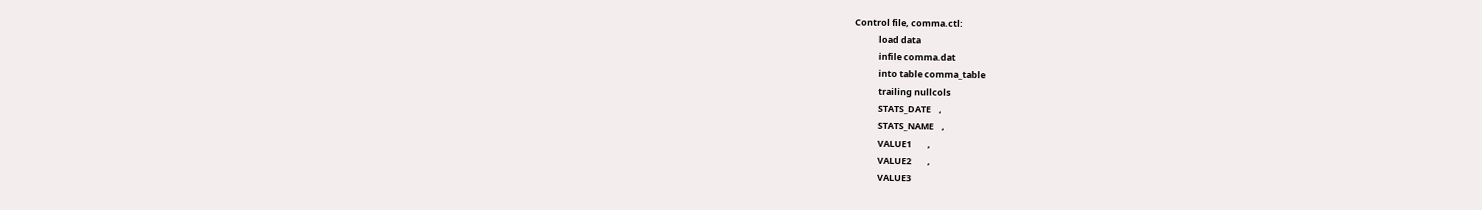Control file, comma.ctl:
            load data
            infile comma.dat
            into table comma_table
            trailing nullcols
            STATS_DATE    ,
            STATS_NAME    ,
            VALUE1        ,
            VALUE2        ,
            VALUE3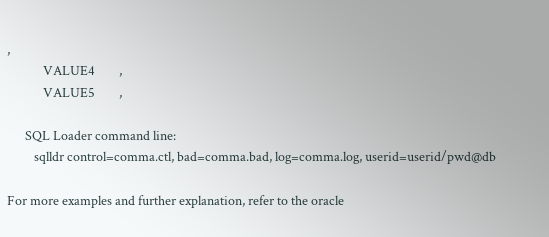,
            VALUE4        ,
            VALUE5        ,

      SQL Loader command line:
         sqlldr control=comma.ctl, bad=comma.bad, log=comma.log, userid=userid/pwd@db

For more examples and further explanation, refer to the oracle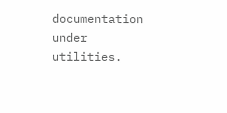documentation under utilities.